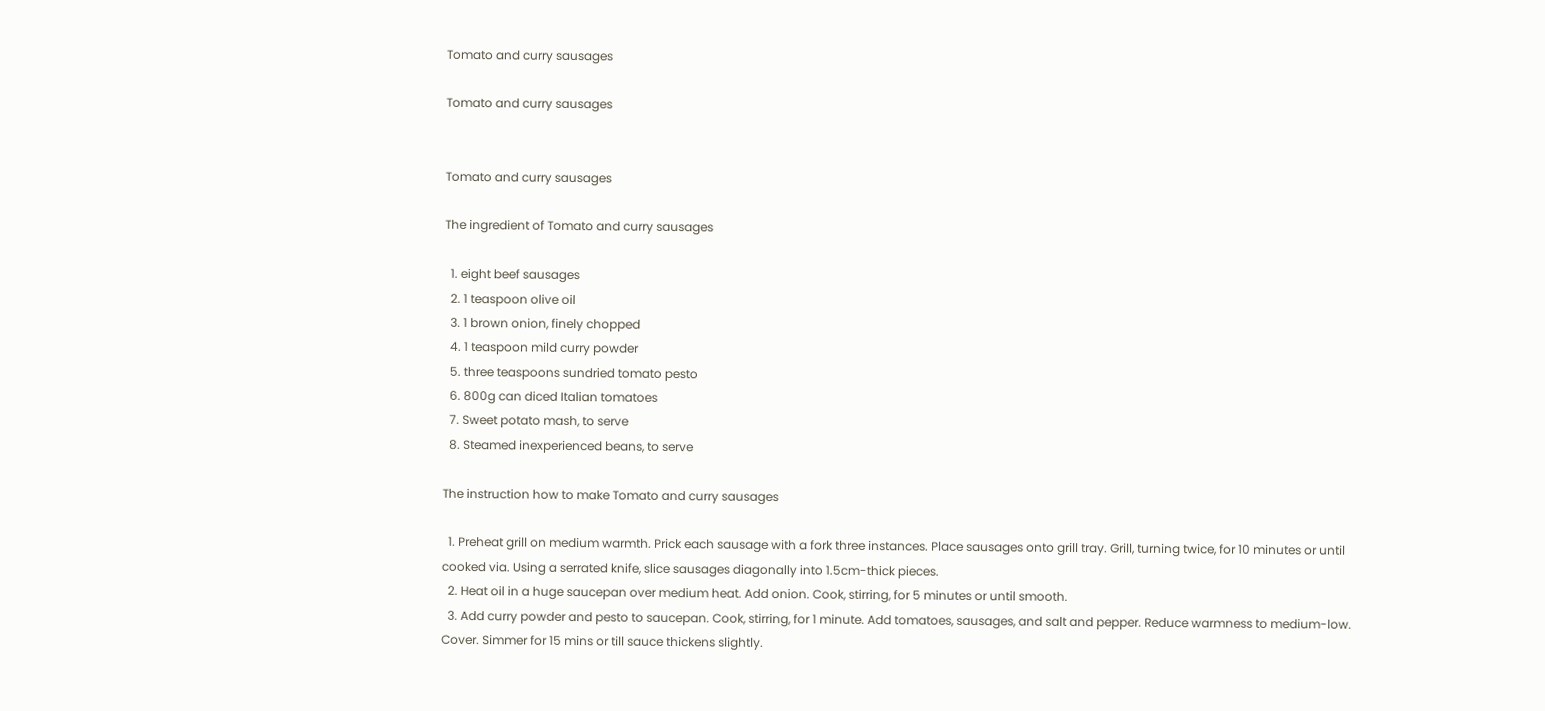Tomato and curry sausages

Tomato and curry sausages


Tomato and curry sausages

The ingredient of Tomato and curry sausages

  1. eight beef sausages
  2. 1 teaspoon olive oil
  3. 1 brown onion, finely chopped
  4. 1 teaspoon mild curry powder
  5. three teaspoons sundried tomato pesto
  6. 800g can diced Italian tomatoes
  7. Sweet potato mash, to serve
  8. Steamed inexperienced beans, to serve

The instruction how to make Tomato and curry sausages

  1. Preheat grill on medium warmth. Prick each sausage with a fork three instances. Place sausages onto grill tray. Grill, turning twice, for 10 minutes or until cooked via. Using a serrated knife, slice sausages diagonally into 1.5cm-thick pieces.
  2. Heat oil in a huge saucepan over medium heat. Add onion. Cook, stirring, for 5 minutes or until smooth.
  3. Add curry powder and pesto to saucepan. Cook, stirring, for 1 minute. Add tomatoes, sausages, and salt and pepper. Reduce warmness to medium-low. Cover. Simmer for 15 mins or till sauce thickens slightly.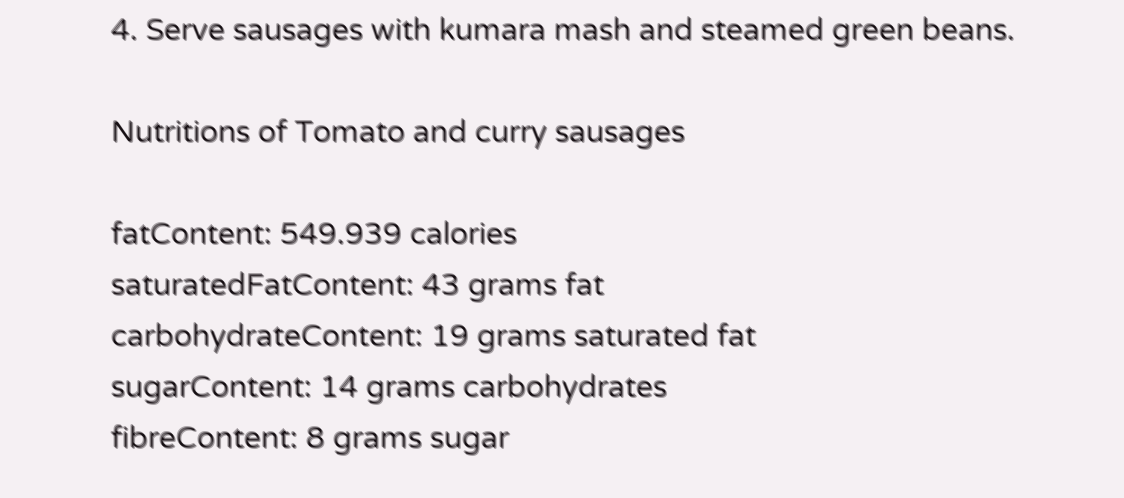4. Serve sausages with kumara mash and steamed green beans.

Nutritions of Tomato and curry sausages

fatContent: 549.939 calories
saturatedFatContent: 43 grams fat
carbohydrateContent: 19 grams saturated fat
sugarContent: 14 grams carbohydrates
fibreContent: 8 grams sugar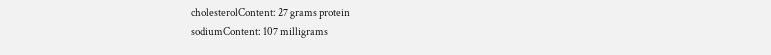cholesterolContent: 27 grams protein
sodiumContent: 107 milligrams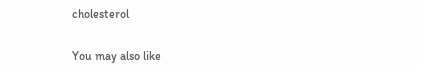cholesterol


You may also like